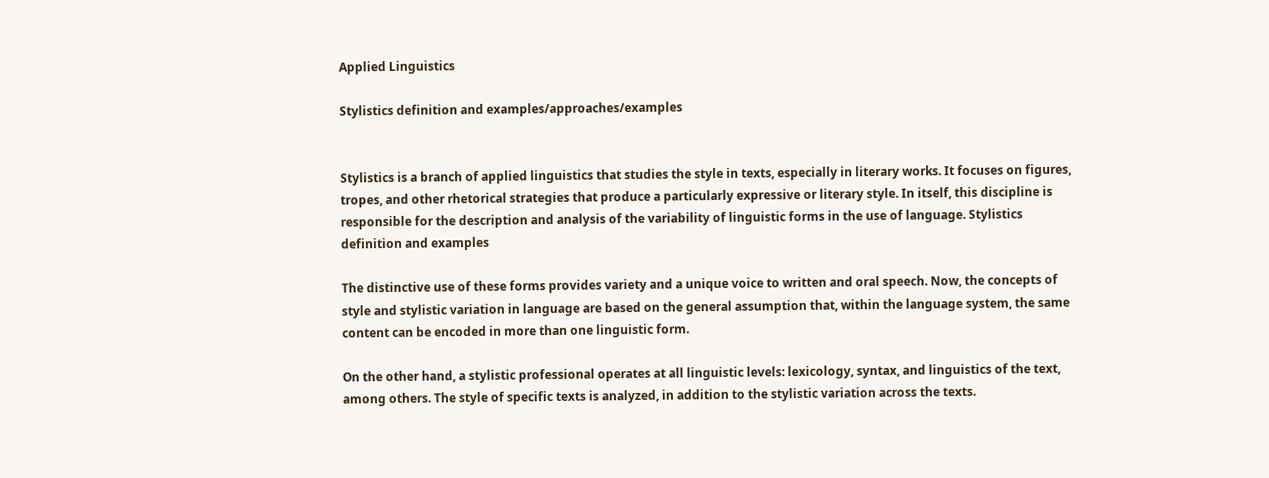Applied Linguistics

Stylistics definition and examples/approaches/examples


Stylistics is a branch of applied linguistics that studies the style in texts, especially in literary works. It focuses on figures, tropes, and other rhetorical strategies that produce a particularly expressive or literary style. In itself, this discipline is responsible for the description and analysis of the variability of linguistic forms in the use of language. Stylistics definition and examples

The distinctive use of these forms provides variety and a unique voice to written and oral speech. Now, the concepts of style and stylistic variation in language are based on the general assumption that, within the language system, the same content can be encoded in more than one linguistic form.

On the other hand, a stylistic professional operates at all linguistic levels: lexicology, syntax, and linguistics of the text, among others. The style of specific texts is analyzed, in addition to the stylistic variation across the texts.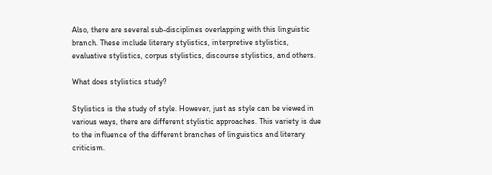Also, there are several sub-disciplines overlapping with this linguistic branch. These include literary stylistics, interpretive stylistics, evaluative stylistics, corpus stylistics, discourse stylistics, and others.

What does stylistics study?

Stylistics is the study of style. However, just as style can be viewed in various ways, there are different stylistic approaches. This variety is due to the influence of the different branches of linguistics and literary criticism.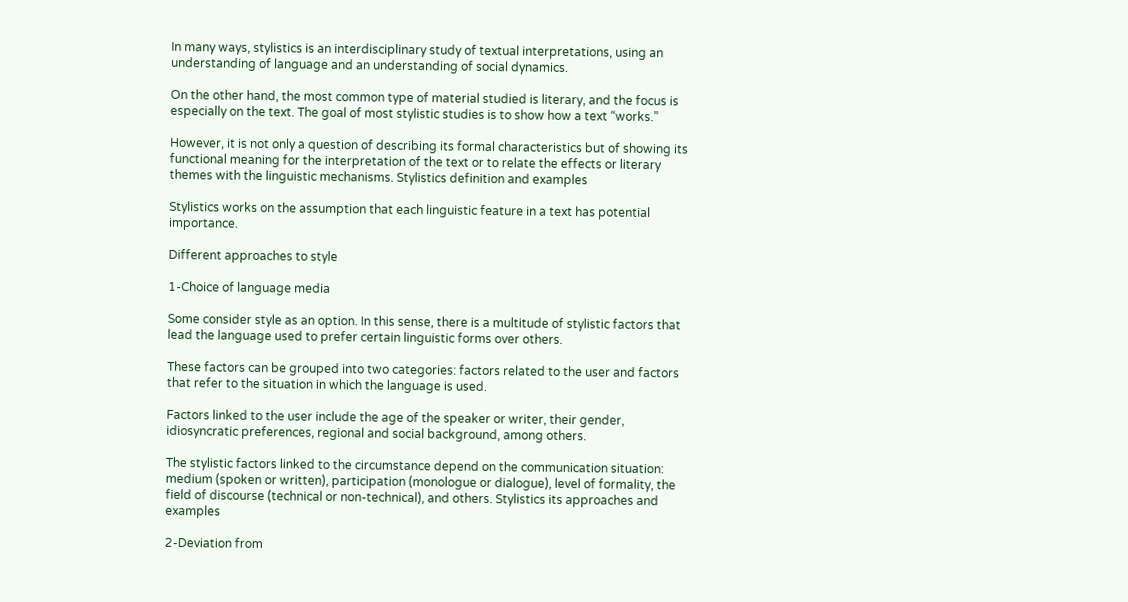In many ways, stylistics is an interdisciplinary study of textual interpretations, using an understanding of language and an understanding of social dynamics.

On the other hand, the most common type of material studied is literary, and the focus is especially on the text. The goal of most stylistic studies is to show how a text “works.”

However, it is not only a question of describing its formal characteristics but of showing its functional meaning for the interpretation of the text or to relate the effects or literary themes with the linguistic mechanisms. Stylistics definition and examples

Stylistics works on the assumption that each linguistic feature in a text has potential importance.

Different approaches to style

1-Choice of language media

Some consider style as an option. In this sense, there is a multitude of stylistic factors that lead the language used to prefer certain linguistic forms over others.

These factors can be grouped into two categories: factors related to the user and factors that refer to the situation in which the language is used.

Factors linked to the user include the age of the speaker or writer, their gender, idiosyncratic preferences, regional and social background, among others.

The stylistic factors linked to the circumstance depend on the communication situation: medium (spoken or written), participation (monologue or dialogue), level of formality, the field of discourse (technical or non-technical), and others. Stylistics its approaches and examples

2-Deviation from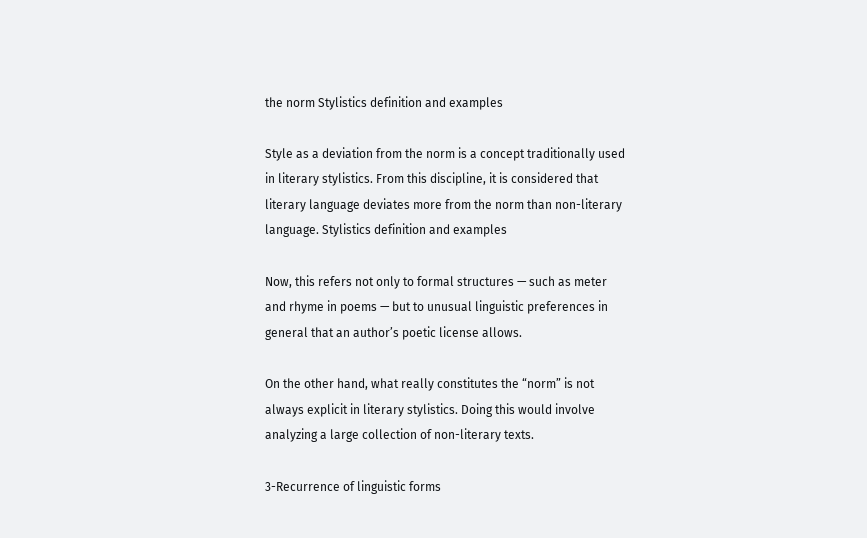the norm Stylistics definition and examples

Style as a deviation from the norm is a concept traditionally used in literary stylistics. From this discipline, it is considered that literary language deviates more from the norm than non-literary language. Stylistics definition and examples

Now, this refers not only to formal structures — such as meter and rhyme in poems — but to unusual linguistic preferences in general that an author’s poetic license allows.

On the other hand, what really constitutes the “norm” is not always explicit in literary stylistics. Doing this would involve analyzing a large collection of non-literary texts.

3-Recurrence of linguistic forms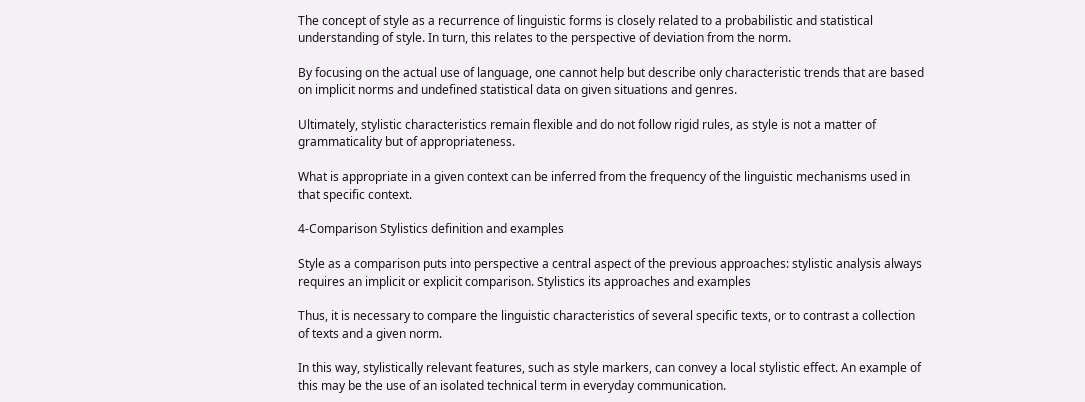The concept of style as a recurrence of linguistic forms is closely related to a probabilistic and statistical understanding of style. In turn, this relates to the perspective of deviation from the norm.

By focusing on the actual use of language, one cannot help but describe only characteristic trends that are based on implicit norms and undefined statistical data on given situations and genres.

Ultimately, stylistic characteristics remain flexible and do not follow rigid rules, as style is not a matter of grammaticality but of appropriateness.

What is appropriate in a given context can be inferred from the frequency of the linguistic mechanisms used in that specific context.

4-Comparison Stylistics definition and examples

Style as a comparison puts into perspective a central aspect of the previous approaches: stylistic analysis always requires an implicit or explicit comparison. Stylistics its approaches and examples

Thus, it is necessary to compare the linguistic characteristics of several specific texts, or to contrast a collection of texts and a given norm.

In this way, stylistically relevant features, such as style markers, can convey a local stylistic effect. An example of this may be the use of an isolated technical term in everyday communication.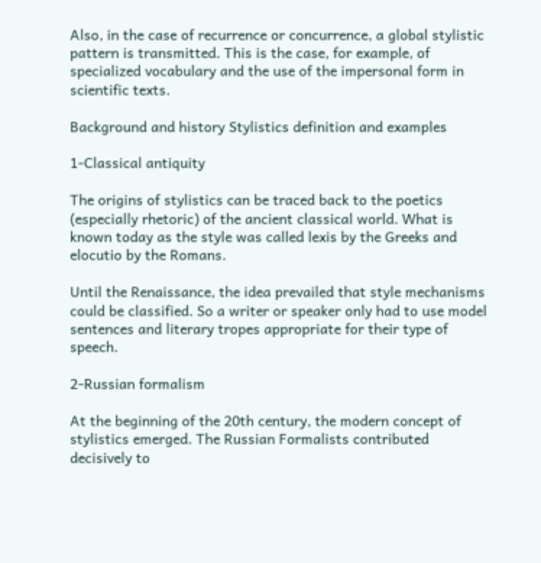Also, in the case of recurrence or concurrence, a global stylistic pattern is transmitted. This is the case, for example, of specialized vocabulary and the use of the impersonal form in scientific texts.

Background and history Stylistics definition and examples

1-Classical antiquity

The origins of stylistics can be traced back to the poetics (especially rhetoric) of the ancient classical world. What is known today as the style was called lexis by the Greeks and elocutio by the Romans.

Until the Renaissance, the idea prevailed that style mechanisms could be classified. So a writer or speaker only had to use model sentences and literary tropes appropriate for their type of speech.

2-Russian formalism

At the beginning of the 20th century, the modern concept of stylistics emerged. The Russian Formalists contributed decisively to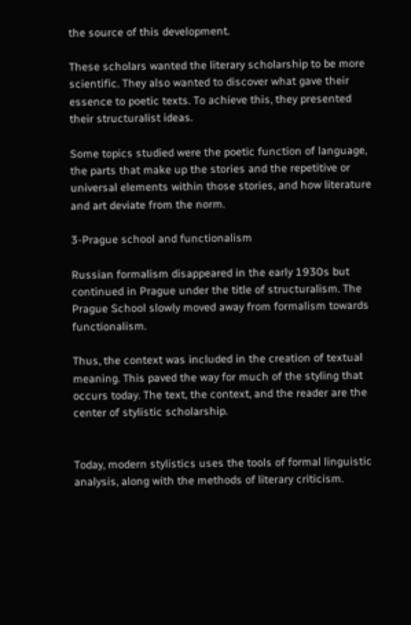the source of this development.

These scholars wanted the literary scholarship to be more scientific. They also wanted to discover what gave their essence to poetic texts. To achieve this, they presented their structuralist ideas.

Some topics studied were the poetic function of language, the parts that make up the stories and the repetitive or universal elements within those stories, and how literature and art deviate from the norm.

3-Prague school and functionalism

Russian formalism disappeared in the early 1930s but continued in Prague under the title of structuralism. The Prague School slowly moved away from formalism towards functionalism.

Thus, the context was included in the creation of textual meaning. This paved the way for much of the styling that occurs today. The text, the context, and the reader are the center of stylistic scholarship.


Today, modern stylistics uses the tools of formal linguistic analysis, along with the methods of literary criticism.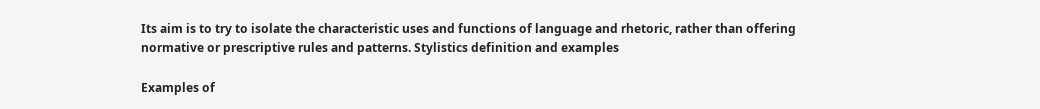Its aim is to try to isolate the characteristic uses and functions of language and rhetoric, rather than offering normative or prescriptive rules and patterns. Stylistics definition and examples

Examples of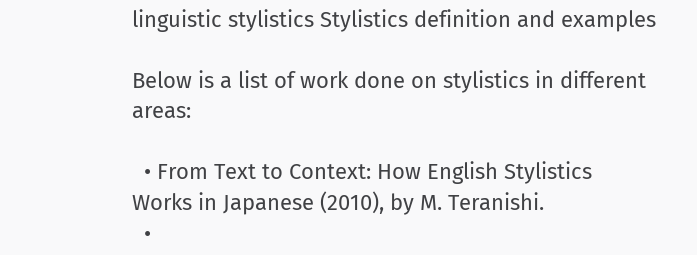linguistic stylistics Stylistics definition and examples

Below is a list of work done on stylistics in different areas:

  • From Text to Context: How English Stylistics Works in Japanese (2010), by M. Teranishi.
  •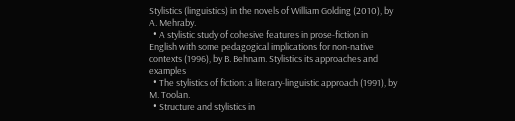Stylistics (linguistics) in the novels of William Golding (2010), by A. Mehraby.
  • A stylistic study of cohesive features in prose-fiction in English with some pedagogical implications for non-native contexts (1996), by B. Behnam. Stylistics its approaches and examples
  • The stylistics of fiction: a literary-linguistic approach (1991), by M. Toolan.
  • Structure and stylistics in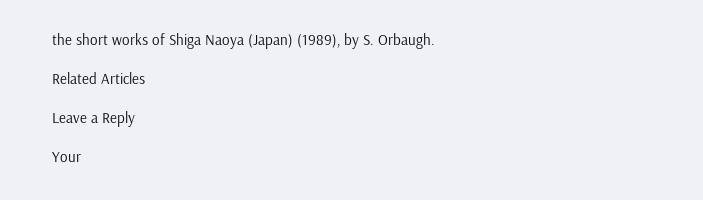the short works of Shiga Naoya (Japan) (1989), by S. Orbaugh.

Related Articles

Leave a Reply

Your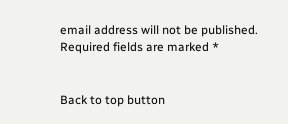email address will not be published. Required fields are marked *


Back to top button